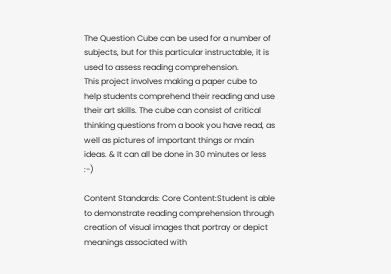The Question Cube can be used for a number of subjects, but for this particular instructable, it is used to assess reading comprehension.
This project involves making a paper cube to help students comprehend their reading and use their art skills. The cube can consist of critical thinking questions from a book you have read, as well as pictures of important things or main ideas. & It can all be done in 30 minutes or less :-)

Content Standards: Core Content:Student is able to demonstrate reading comprehension through creation of visual images that portray or depict meanings associated with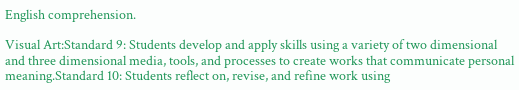English comprehension.

Visual Art:Standard 9: Students develop and apply skills using a variety of two dimensional and three dimensional media, tools, and processes to create works that communicate personal meaning.Standard 10: Students reflect on, revise, and refine work using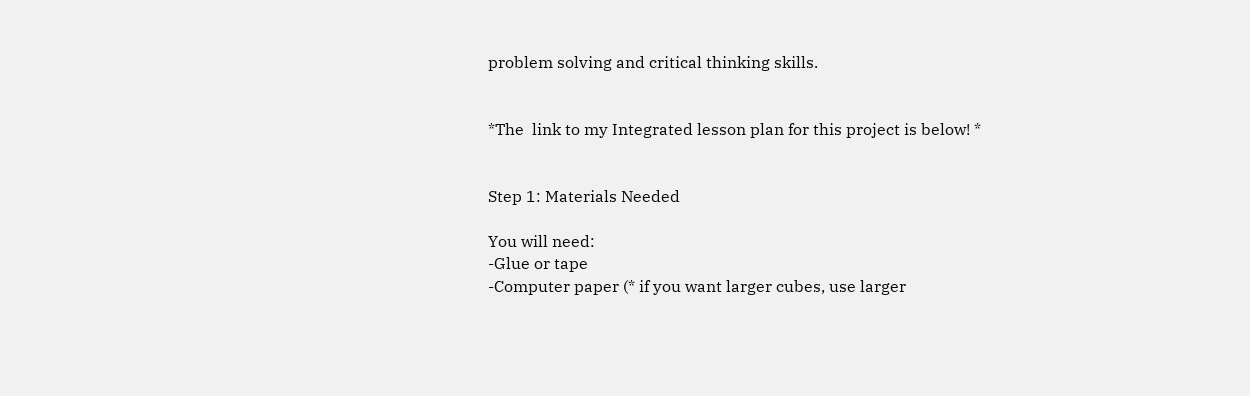problem solving and critical thinking skills.


*The  link to my Integrated lesson plan for this project is below! *


Step 1: Materials Needed

You will need:
-Glue or tape
-Computer paper (* if you want larger cubes, use larger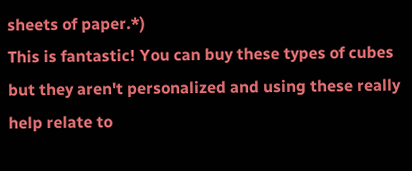sheets of paper.*)
This is fantastic! You can buy these types of cubes but they aren't personalized and using these really help relate to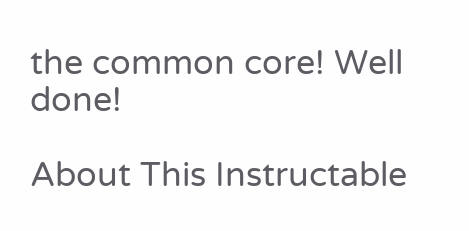the common core! Well done!

About This Instructable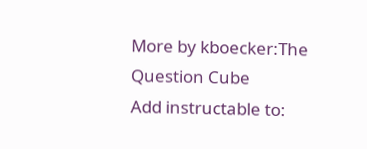More by kboecker:The Question Cube
Add instructable to: